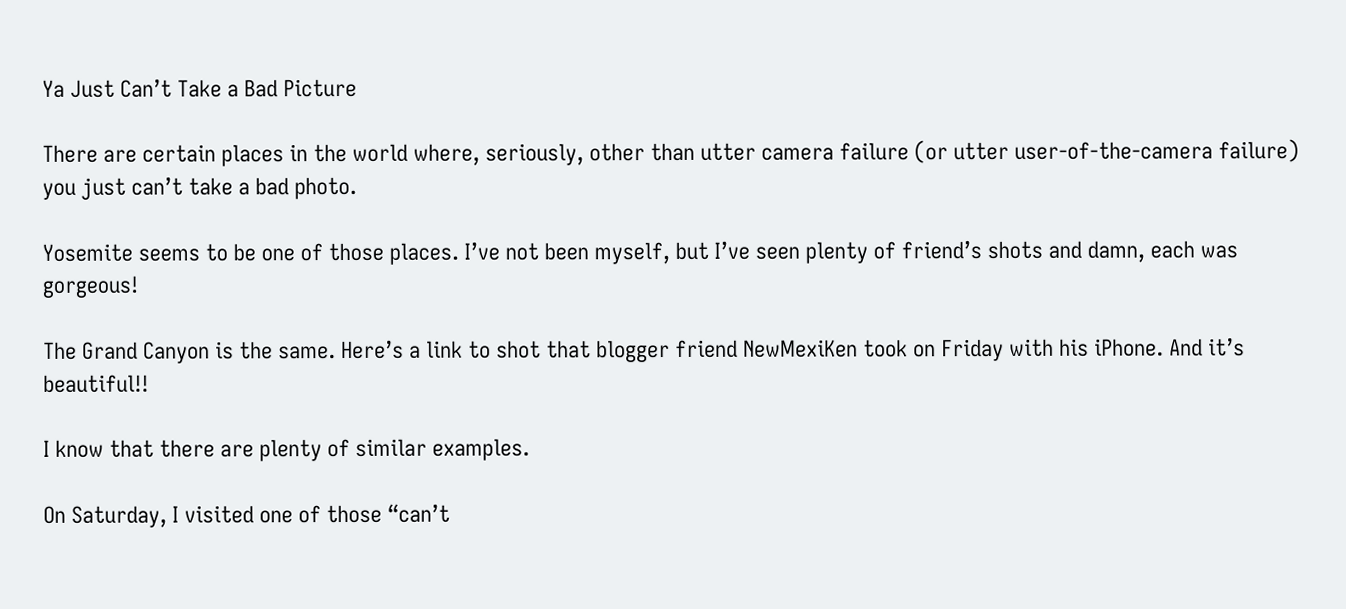Ya Just Can’t Take a Bad Picture

There are certain places in the world where, seriously, other than utter camera failure (or utter user-of-the-camera failure) you just can’t take a bad photo.

Yosemite seems to be one of those places. I’ve not been myself, but I’ve seen plenty of friend’s shots and damn, each was gorgeous!

The Grand Canyon is the same. Here’s a link to shot that blogger friend NewMexiKen took on Friday with his iPhone. And it’s beautiful!!

I know that there are plenty of similar examples.

On Saturday, I visited one of those “can’t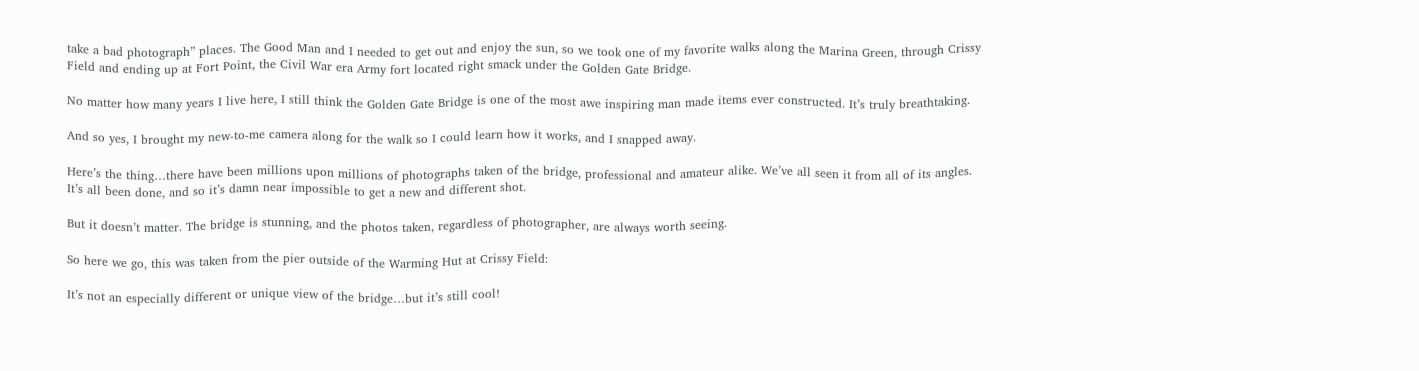take a bad photograph” places. The Good Man and I needed to get out and enjoy the sun, so we took one of my favorite walks along the Marina Green, through Crissy Field and ending up at Fort Point, the Civil War era Army fort located right smack under the Golden Gate Bridge.

No matter how many years I live here, I still think the Golden Gate Bridge is one of the most awe inspiring man made items ever constructed. It’s truly breathtaking.

And so yes, I brought my new-to-me camera along for the walk so I could learn how it works, and I snapped away.

Here’s the thing…there have been millions upon millions of photographs taken of the bridge, professional and amateur alike. We’ve all seen it from all of its angles. It’s all been done, and so it’s damn near impossible to get a new and different shot.

But it doesn’t matter. The bridge is stunning, and the photos taken, regardless of photographer, are always worth seeing.

So here we go, this was taken from the pier outside of the Warming Hut at Crissy Field:

It’s not an especially different or unique view of the bridge…but it’s still cool!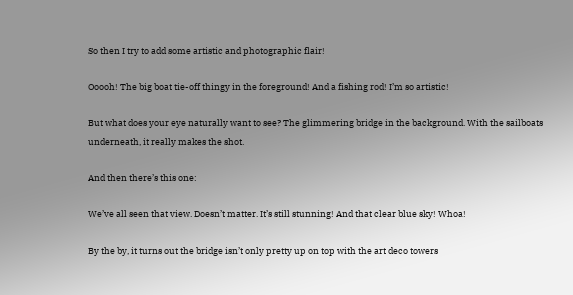So then I try to add some artistic and photographic flair!

Ooooh! The big boat tie-off thingy in the foreground! And a fishing rod! I’m so artistic!

But what does your eye naturally want to see? The glimmering bridge in the background. With the sailboats underneath, it really makes the shot.

And then there’s this one:

We’ve all seen that view. Doesn’t matter. It’s still stunning! And that clear blue sky! Whoa!

By the by, it turns out the bridge isn’t only pretty up on top with the art deco towers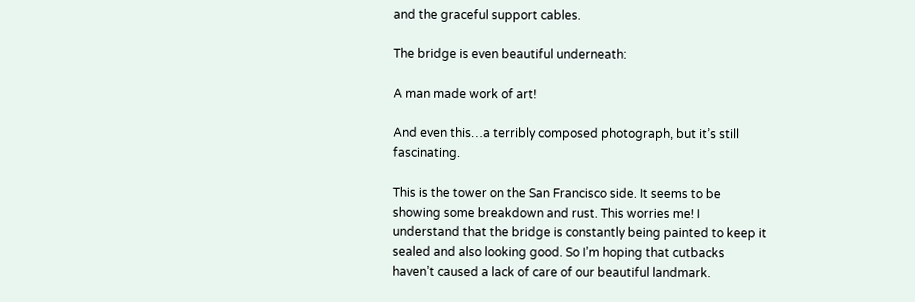and the graceful support cables.

The bridge is even beautiful underneath:

A man made work of art!

And even this…a terribly composed photograph, but it’s still fascinating.

This is the tower on the San Francisco side. It seems to be showing some breakdown and rust. This worries me! I understand that the bridge is constantly being painted to keep it sealed and also looking good. So I’m hoping that cutbacks haven’t caused a lack of care of our beautiful landmark.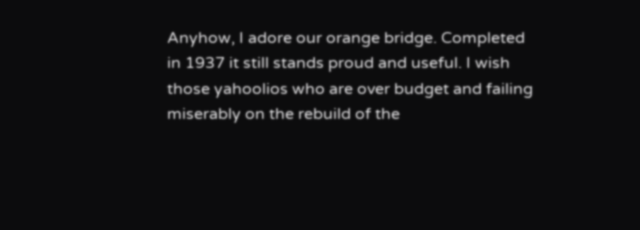Anyhow, I adore our orange bridge. Completed in 1937 it still stands proud and useful. I wish those yahoolios who are over budget and failing miserably on the rebuild of the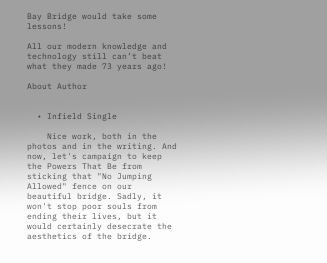Bay Bridge would take some lessons!

All our modern knowledge and technology still can’t beat what they made 73 years ago!

About Author


  • Infield Single

    Nice work, both in the photos and in the writing. And now, let's campaign to keep the Powers That Be from sticking that "No Jumping Allowed" fence on our beautiful bridge. Sadly, it won't stop poor souls from ending their lives, but it would certainly desecrate the aesthetics of the bridge.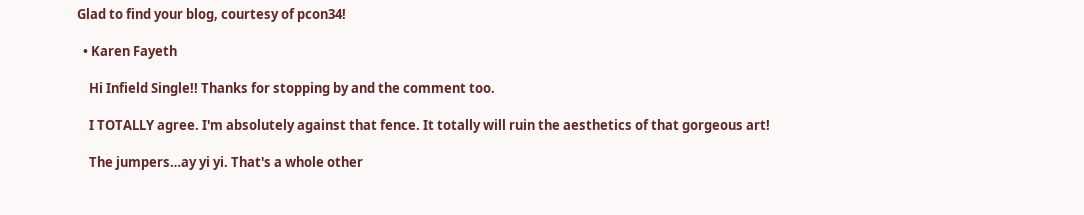Glad to find your blog, courtesy of pcon34!

  • Karen Fayeth

    Hi Infield Single!! Thanks for stopping by and the comment too.

    I TOTALLY agree. I'm absolutely against that fence. It totally will ruin the aesthetics of that gorgeous art!

    The jumpers…ay yi yi. That's a whole other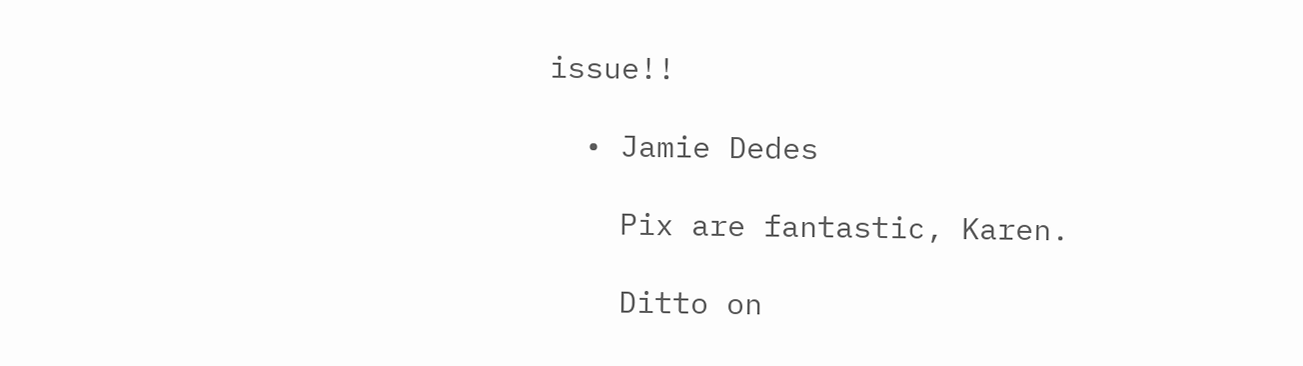issue!!

  • Jamie Dedes

    Pix are fantastic, Karen.

    Ditto on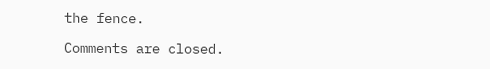the fence.

Comments are closed.